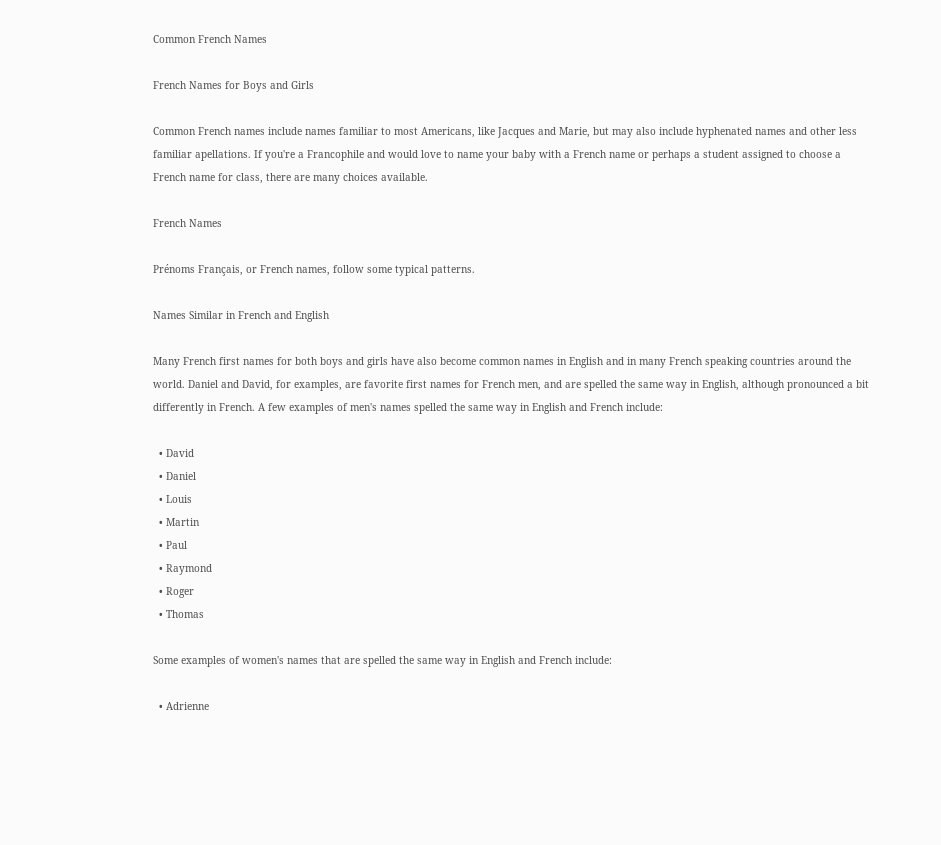Common French Names

French Names for Boys and Girls

Common French names include names familiar to most Americans, like Jacques and Marie, but may also include hyphenated names and other less familiar apellations. If you're a Francophile and would love to name your baby with a French name or perhaps a student assigned to choose a French name for class, there are many choices available.

French Names

Prénoms Français, or French names, follow some typical patterns.

Names Similar in French and English

Many French first names for both boys and girls have also become common names in English and in many French speaking countries around the world. Daniel and David, for examples, are favorite first names for French men, and are spelled the same way in English, although pronounced a bit differently in French. A few examples of men's names spelled the same way in English and French include:

  • David
  • Daniel
  • Louis
  • Martin
  • Paul
  • Raymond
  • Roger
  • Thomas

Some examples of women's names that are spelled the same way in English and French include:

  • Adrienne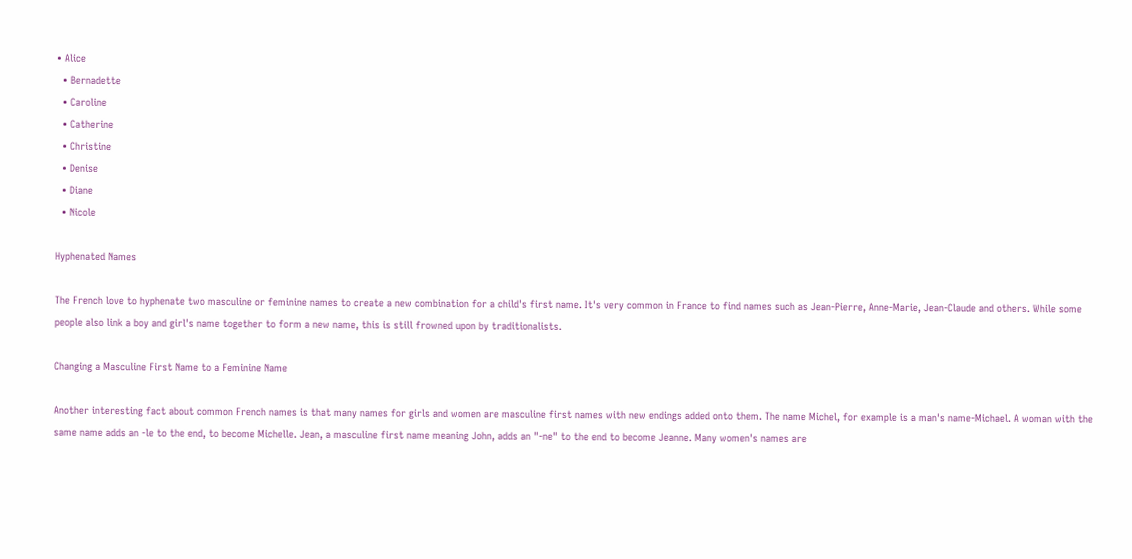• Alice
  • Bernadette
  • Caroline
  • Catherine
  • Christine
  • Denise
  • Diane
  • Nicole

Hyphenated Names

The French love to hyphenate two masculine or feminine names to create a new combination for a child's first name. It's very common in France to find names such as Jean-Pierre, Anne-Marie, Jean-Claude and others. While some people also link a boy and girl's name together to form a new name, this is still frowned upon by traditionalists.

Changing a Masculine First Name to a Feminine Name

Another interesting fact about common French names is that many names for girls and women are masculine first names with new endings added onto them. The name Michel, for example is a man's name-Michael. A woman with the same name adds an -le to the end, to become Michelle. Jean, a masculine first name meaning John, adds an "-ne" to the end to become Jeanne. Many women's names are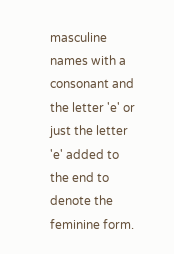masculine names with a consonant and the letter 'e' or just the letter 'e' added to the end to denote the feminine form.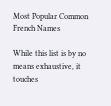Most Popular Common French Names

While this list is by no means exhaustive, it touches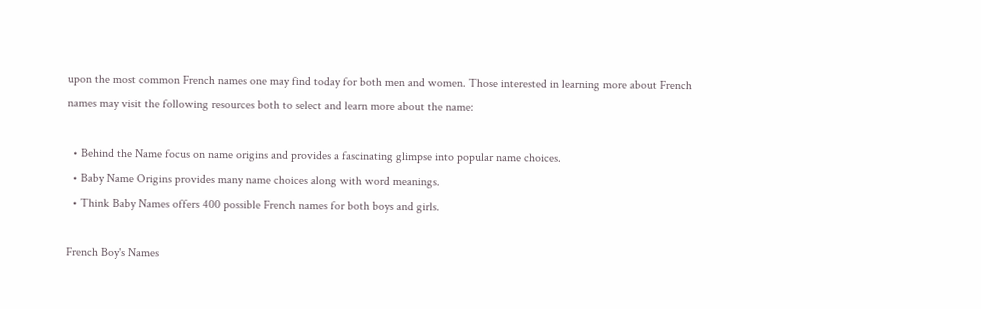upon the most common French names one may find today for both men and women. Those interested in learning more about French names may visit the following resources both to select and learn more about the name:

  • Behind the Name focus on name origins and provides a fascinating glimpse into popular name choices.
  • Baby Name Origins provides many name choices along with word meanings.
  • Think Baby Names offers 400 possible French names for both boys and girls.

French Boy's Names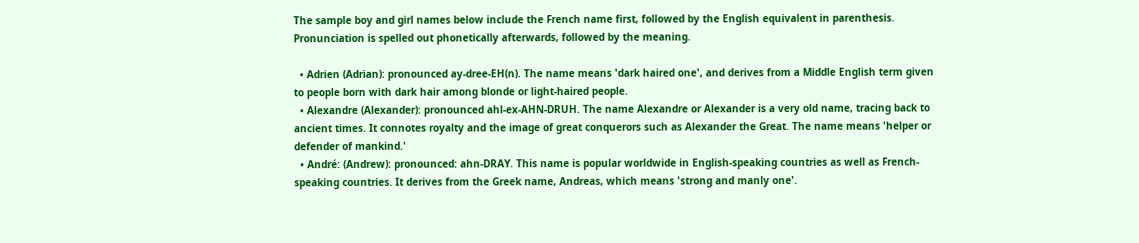The sample boy and girl names below include the French name first, followed by the English equivalent in parenthesis. Pronunciation is spelled out phonetically afterwards, followed by the meaning.

  • Adrien (Adrian): pronounced ay-dree-EH(n). The name means 'dark haired one', and derives from a Middle English term given to people born with dark hair among blonde or light-haired people.
  • Alexandre (Alexander): pronounced ahl-ex-AHN-DRUH. The name Alexandre or Alexander is a very old name, tracing back to ancient times. It connotes royalty and the image of great conquerors such as Alexander the Great. The name means 'helper or defender of mankind.'
  • André: (Andrew): pronounced: ahn-DRAY. This name is popular worldwide in English-speaking countries as well as French-speaking countries. It derives from the Greek name, Andreas, which means 'strong and manly one'.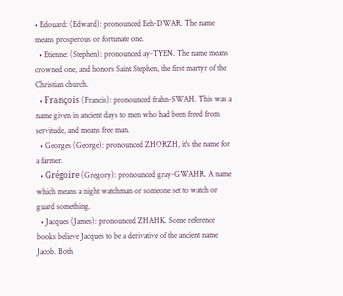• Edouard: (Edward): pronounced Eeh-DWAR. The name means prosperous or fortunate one.
  • Etienne: (Stephen): pronounced ay-TYEN. The name means crowned one, and honors Saint Stephen, the first martyr of the Christian church.
  • François (Francis): pronounced frahn-SWAH. This was a name given in ancient days to men who had been freed from servitude, and means free man.
  • Georges (George): pronounced ZHORZH, it's the name for a farmer.
  • Grégoire (Gregory): pronounced gray-GWAHR. A name which means a night watchman or someone set to watch or guard something.
  • Jacques (James): pronounced ZHAHK. Some reference books believe Jacques to be a derivative of the ancient name Jacob. Both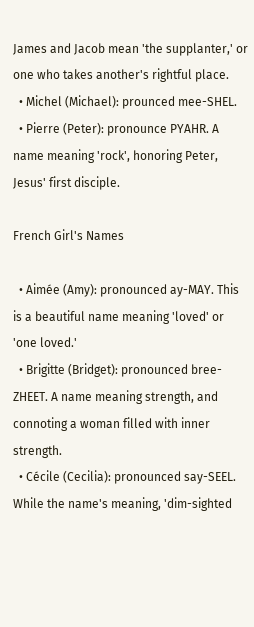James and Jacob mean 'the supplanter,' or one who takes another's rightful place.
  • Michel (Michael): prounced mee-SHEL.
  • Pierre (Peter): pronounce PYAHR. A name meaning 'rock', honoring Peter, Jesus' first disciple.

French Girl's Names

  • Aimée (Amy): pronounced ay-MAY. This is a beautiful name meaning 'loved' or 'one loved.'
  • Brigitte (Bridget): pronounced bree-ZHEET. A name meaning strength, and connoting a woman filled with inner strength.
  • Cécile (Cecilia): pronounced say-SEEL. While the name's meaning, 'dim-sighted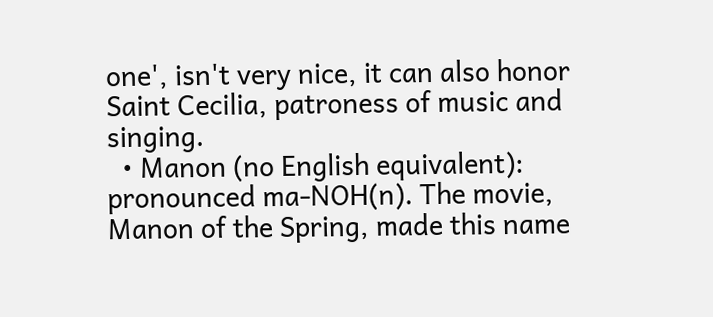one', isn't very nice, it can also honor Saint Cecilia, patroness of music and singing.
  • Manon (no English equivalent): pronounced ma-NOH(n). The movie, Manon of the Spring, made this name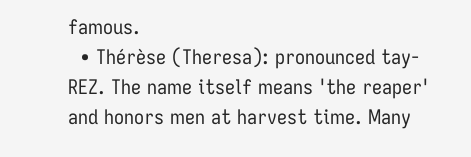famous.
  • Thérèse (Theresa): pronounced tay-REZ. The name itself means 'the reaper' and honors men at harvest time. Many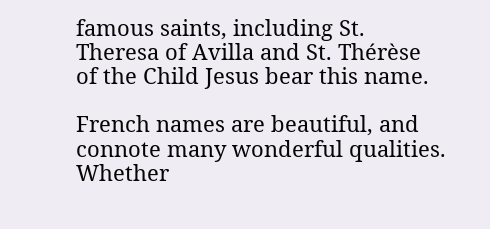famous saints, including St. Theresa of Avilla and St. Thérèse of the Child Jesus bear this name.

French names are beautiful, and connote many wonderful qualities. Whether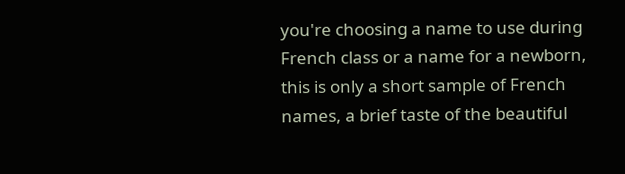you're choosing a name to use during French class or a name for a newborn, this is only a short sample of French names, a brief taste of the beautiful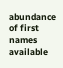abundance of first names available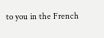to you in the French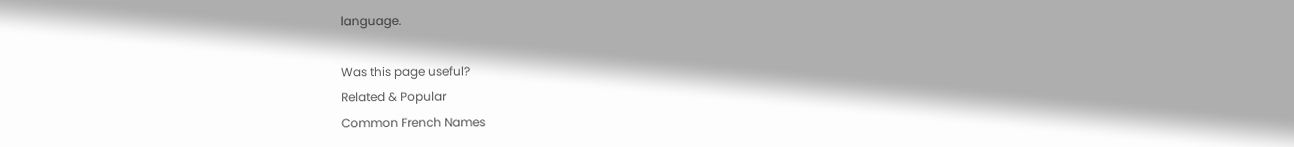language.

Was this page useful?
Related & Popular
Common French Names